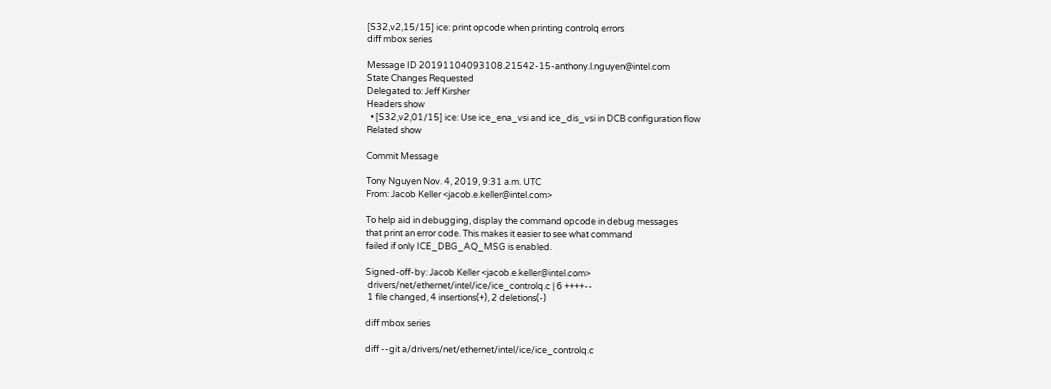[S32,v2,15/15] ice: print opcode when printing controlq errors
diff mbox series

Message ID 20191104093108.21542-15-anthony.l.nguyen@intel.com
State Changes Requested
Delegated to: Jeff Kirsher
Headers show
  • [S32,v2,01/15] ice: Use ice_ena_vsi and ice_dis_vsi in DCB configuration flow
Related show

Commit Message

Tony Nguyen Nov. 4, 2019, 9:31 a.m. UTC
From: Jacob Keller <jacob.e.keller@intel.com>

To help aid in debugging, display the command opcode in debug messages
that print an error code. This makes it easier to see what command
failed if only ICE_DBG_AQ_MSG is enabled.

Signed-off-by: Jacob Keller <jacob.e.keller@intel.com>
 drivers/net/ethernet/intel/ice/ice_controlq.c | 6 ++++--
 1 file changed, 4 insertions(+), 2 deletions(-)

diff mbox series

diff --git a/drivers/net/ethernet/intel/ice/ice_controlq.c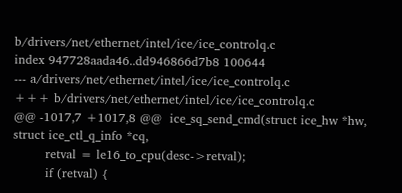b/drivers/net/ethernet/intel/ice/ice_controlq.c
index 947728aada46..dd946866d7b8 100644
--- a/drivers/net/ethernet/intel/ice/ice_controlq.c
+++ b/drivers/net/ethernet/intel/ice/ice_controlq.c
@@ -1017,7 +1017,8 @@  ice_sq_send_cmd(struct ice_hw *hw, struct ice_ctl_q_info *cq,
        retval = le16_to_cpu(desc->retval);
        if (retval) {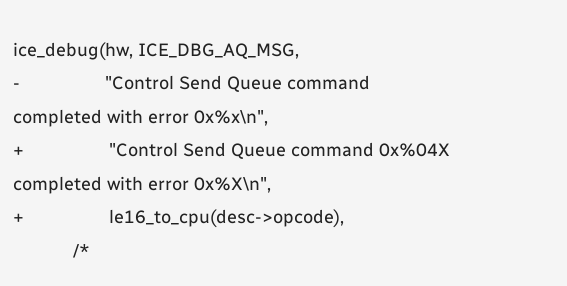ice_debug(hw, ICE_DBG_AQ_MSG,
-                 "Control Send Queue command completed with error 0x%x\n",
+                 "Control Send Queue command 0x%04X completed with error 0x%X\n",
+                 le16_to_cpu(desc->opcode),
            /*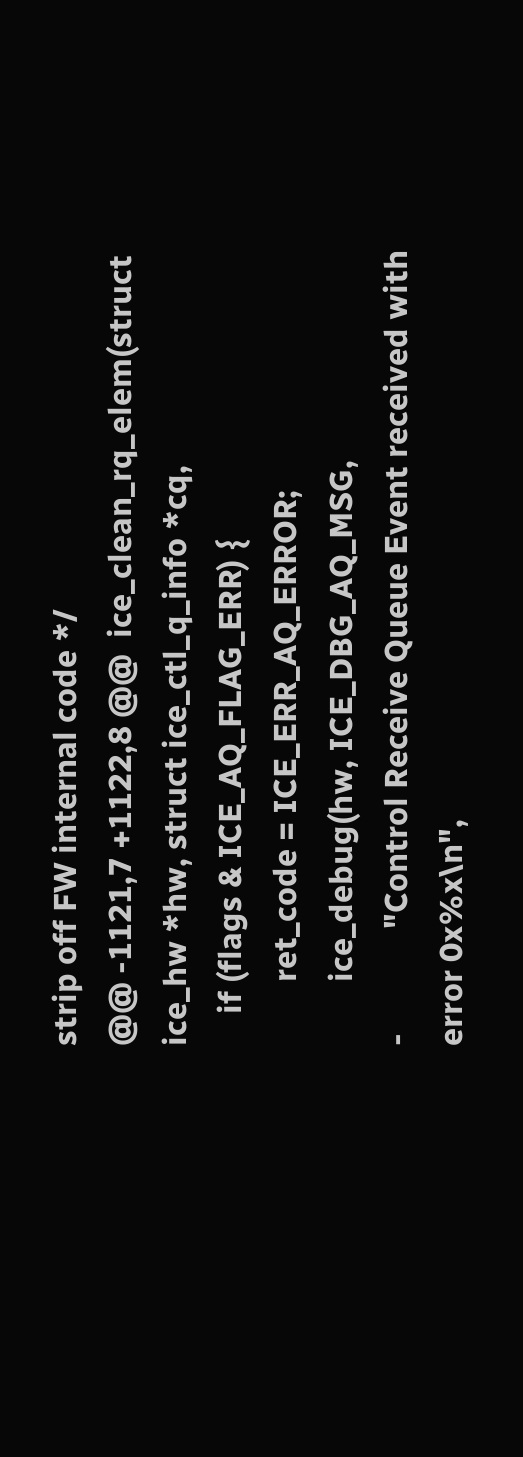strip off FW internal code */
@@ -1121,7 +1122,8 @@  ice_clean_rq_elem(struct ice_hw *hw, struct ice_ctl_q_info *cq,
    if (flags & ICE_AQ_FLAG_ERR) {
        ret_code = ICE_ERR_AQ_ERROR;
        ice_debug(hw, ICE_DBG_AQ_MSG,
-             "Control Receive Queue Event received with error 0x%x\n",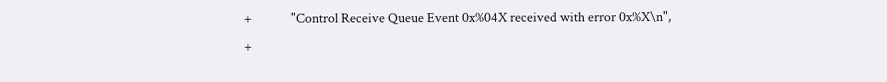+             "Control Receive Queue Event 0x%04X received with error 0x%X\n",
+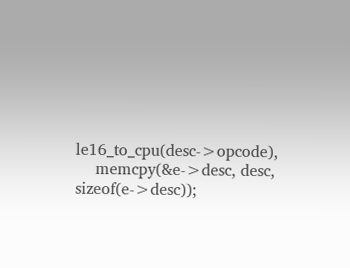le16_to_cpu(desc->opcode),
    memcpy(&e->desc, desc, sizeof(e->desc));